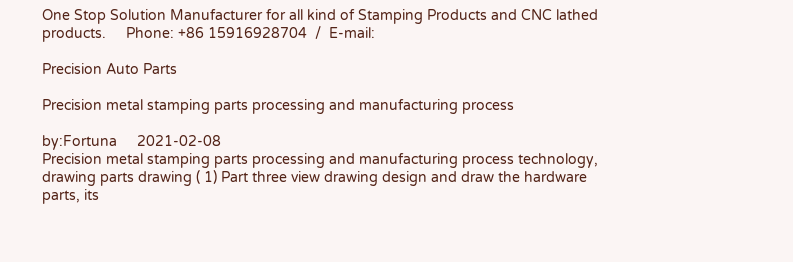One Stop Solution Manufacturer for all kind of Stamping Products and CNC lathed products.     Phone: +86 15916928704  /  E-mail:

Precision Auto Parts

Precision metal stamping parts processing and manufacturing process

by:Fortuna     2021-02-08
Precision metal stamping parts processing and manufacturing process technology, drawing parts drawing ( 1) Part three view drawing design and draw the hardware parts, its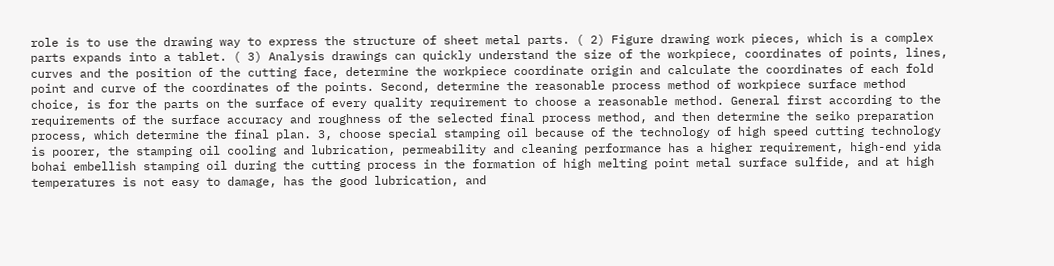role is to use the drawing way to express the structure of sheet metal parts. ( 2) Figure drawing work pieces, which is a complex parts expands into a tablet. ( 3) Analysis drawings can quickly understand the size of the workpiece, coordinates of points, lines, curves and the position of the cutting face, determine the workpiece coordinate origin and calculate the coordinates of each fold point and curve of the coordinates of the points. Second, determine the reasonable process method of workpiece surface method choice, is for the parts on the surface of every quality requirement to choose a reasonable method. General first according to the requirements of the surface accuracy and roughness of the selected final process method, and then determine the seiko preparation process, which determine the final plan. 3, choose special stamping oil because of the technology of high speed cutting technology is poorer, the stamping oil cooling and lubrication, permeability and cleaning performance has a higher requirement, high-end yida bohai embellish stamping oil during the cutting process in the formation of high melting point metal surface sulfide, and at high temperatures is not easy to damage, has the good lubrication, and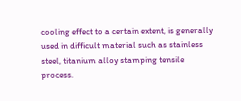cooling effect to a certain extent, is generally used in difficult material such as stainless steel, titanium alloy stamping tensile process.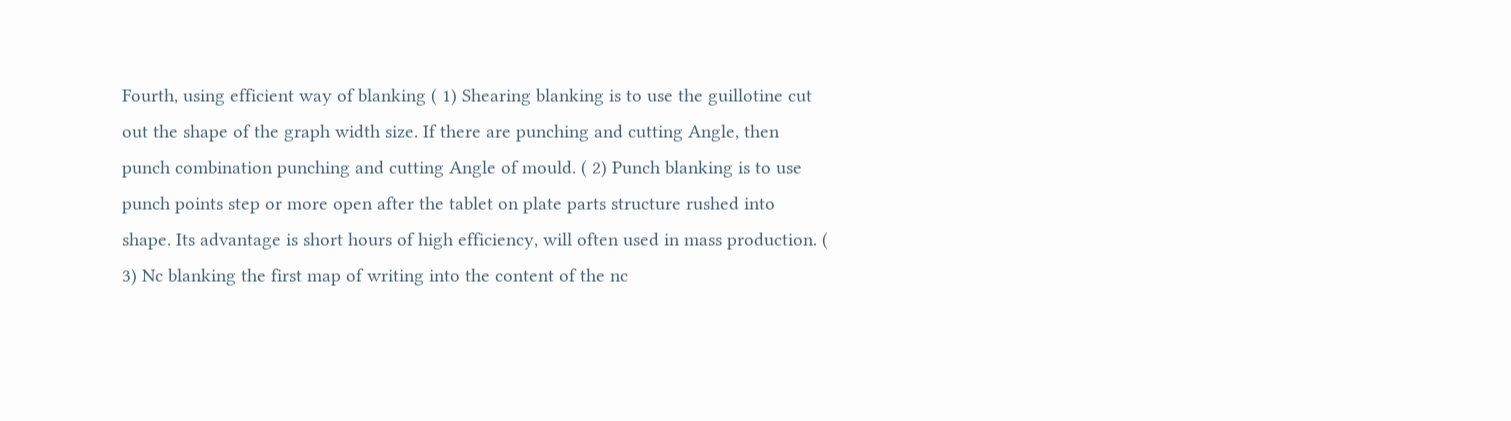Fourth, using efficient way of blanking ( 1) Shearing blanking is to use the guillotine cut out the shape of the graph width size. If there are punching and cutting Angle, then punch combination punching and cutting Angle of mould. ( 2) Punch blanking is to use punch points step or more open after the tablet on plate parts structure rushed into shape. Its advantage is short hours of high efficiency, will often used in mass production. ( 3) Nc blanking the first map of writing into the content of the nc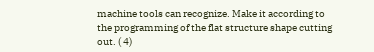machine tools can recognize. Make it according to the programming of the flat structure shape cutting out. ( 4)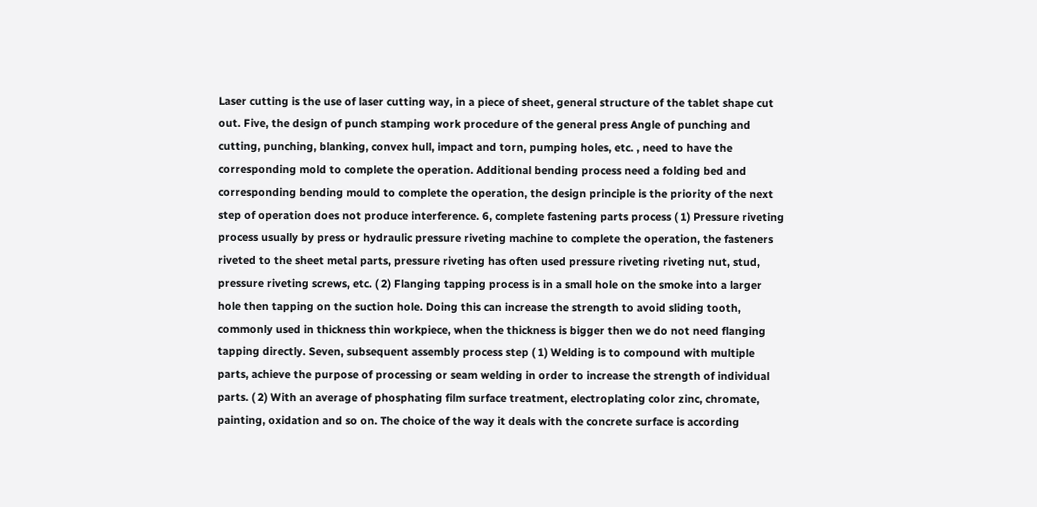Laser cutting is the use of laser cutting way, in a piece of sheet, general structure of the tablet shape cut out. Five, the design of punch stamping work procedure of the general press Angle of punching and cutting, punching, blanking, convex hull, impact and torn, pumping holes, etc. , need to have the corresponding mold to complete the operation. Additional bending process need a folding bed and corresponding bending mould to complete the operation, the design principle is the priority of the next step of operation does not produce interference. 6, complete fastening parts process ( 1) Pressure riveting process usually by press or hydraulic pressure riveting machine to complete the operation, the fasteners riveted to the sheet metal parts, pressure riveting has often used pressure riveting riveting nut, stud, pressure riveting screws, etc. ( 2) Flanging tapping process is in a small hole on the smoke into a larger hole then tapping on the suction hole. Doing this can increase the strength to avoid sliding tooth, commonly used in thickness thin workpiece, when the thickness is bigger then we do not need flanging tapping directly. Seven, subsequent assembly process step ( 1) Welding is to compound with multiple parts, achieve the purpose of processing or seam welding in order to increase the strength of individual parts. ( 2) With an average of phosphating film surface treatment, electroplating color zinc, chromate, painting, oxidation and so on. The choice of the way it deals with the concrete surface is according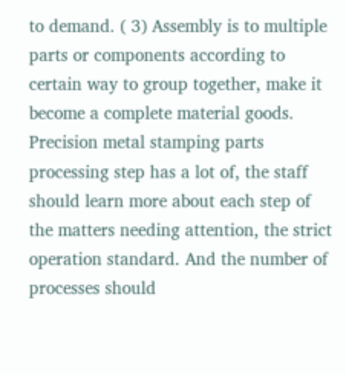to demand. ( 3) Assembly is to multiple parts or components according to certain way to group together, make it become a complete material goods. Precision metal stamping parts processing step has a lot of, the staff should learn more about each step of the matters needing attention, the strict operation standard. And the number of processes should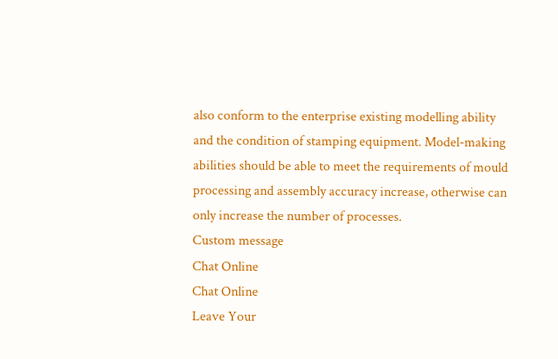also conform to the enterprise existing modelling ability and the condition of stamping equipment. Model-making abilities should be able to meet the requirements of mould processing and assembly accuracy increase, otherwise can only increase the number of processes.
Custom message
Chat Online
Chat Online
Leave Your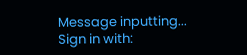Message inputting...
Sign in with: